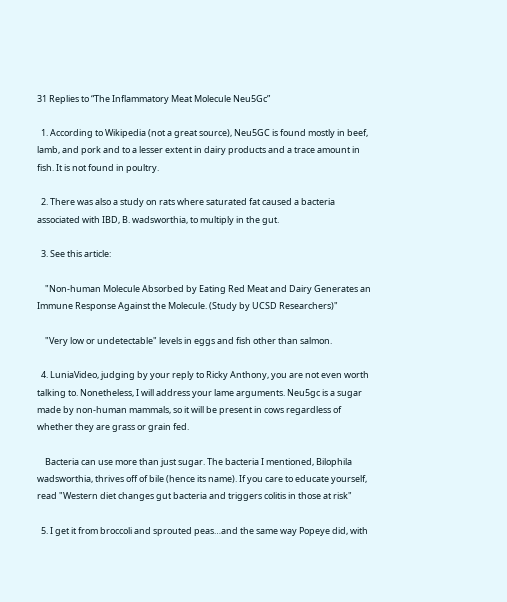31 Replies to “The Inflammatory Meat Molecule Neu5Gc”

  1. According to Wikipedia (not a great source), Neu5GC is found mostly in beef, lamb, and pork and to a lesser extent in dairy products and a trace amount in fish. It is not found in poultry.

  2. There was also a study on rats where saturated fat caused a bacteria associated with IBD, B. wadsworthia, to multiply in the gut.

  3. See this article:

    "Non-human Molecule Absorbed by Eating Red Meat and Dairy Generates an Immune Response Against the Molecule. (Study by UCSD Researchers)"

    "Very low or undetectable" levels in eggs and fish other than salmon.

  4. LuniaVideo, judging by your reply to Ricky Anthony, you are not even worth talking to. Nonetheless, I will address your lame arguments. Neu5gc is a sugar made by non-human mammals, so it will be present in cows regardless of whether they are grass or grain fed.

    Bacteria can use more than just sugar. The bacteria I mentioned, Bilophila wadsworthia, thrives off of bile (hence its name). If you care to educate yourself, read "Western diet changes gut bacteria and triggers colitis in those at risk"

  5. I get it from broccoli and sprouted peas…and the same way Popeye did, with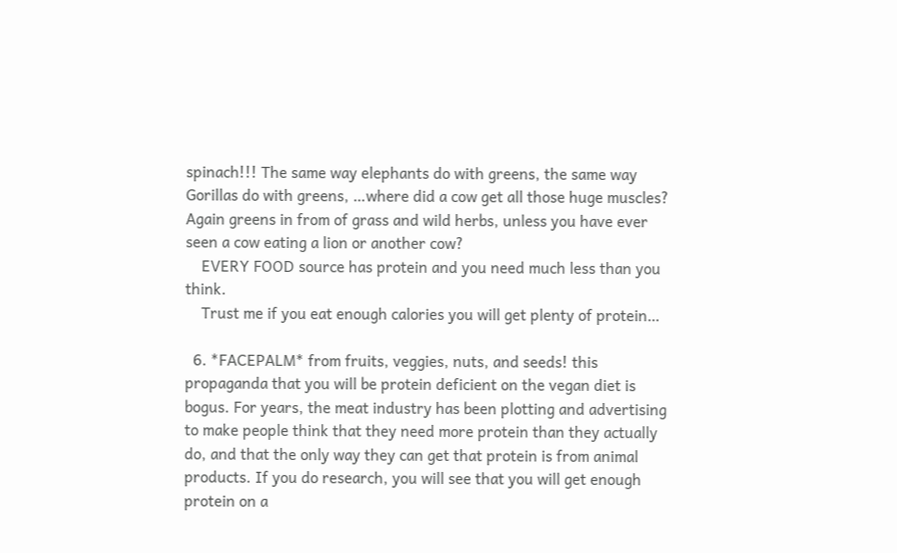spinach!!! The same way elephants do with greens, the same way Gorillas do with greens, …where did a cow get all those huge muscles? Again greens in from of grass and wild herbs, unless you have ever seen a cow eating a lion or another cow?
    EVERY FOOD source has protein and you need much less than you think.
    Trust me if you eat enough calories you will get plenty of protein…

  6. *FACEPALM* from fruits, veggies, nuts, and seeds! this propaganda that you will be protein deficient on the vegan diet is bogus. For years, the meat industry has been plotting and advertising to make people think that they need more protein than they actually do, and that the only way they can get that protein is from animal products. If you do research, you will see that you will get enough protein on a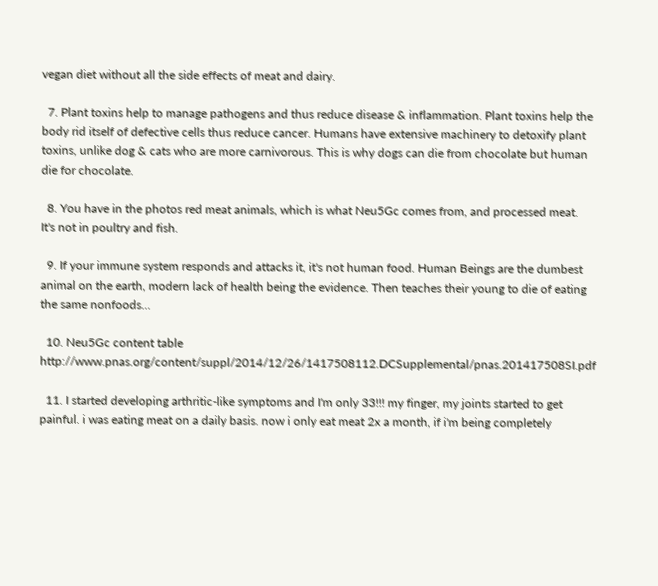vegan diet without all the side effects of meat and dairy.

  7. Plant toxins help to manage pathogens and thus reduce disease & inflammation. Plant toxins help the body rid itself of defective cells thus reduce cancer. Humans have extensive machinery to detoxify plant toxins, unlike dog & cats who are more carnivorous. This is why dogs can die from chocolate but human die for chocolate.

  8. You have in the photos red meat animals, which is what Neu5Gc comes from, and processed meat.  It's not in poultry and fish.

  9. If your immune system responds and attacks it, it's not human food. Human Beings are the dumbest animal on the earth, modern lack of health being the evidence. Then teaches their young to die of eating the same nonfoods…

  10. Neu5Gc content table http://www.pnas.org/content/suppl/2014/12/26/1417508112.DCSupplemental/pnas.201417508SI.pdf

  11. I started developing arthritic-like symptoms and I'm only 33!!! my finger, my joints started to get painful. i was eating meat on a daily basis. now i only eat meat 2x a month, if i'm being completely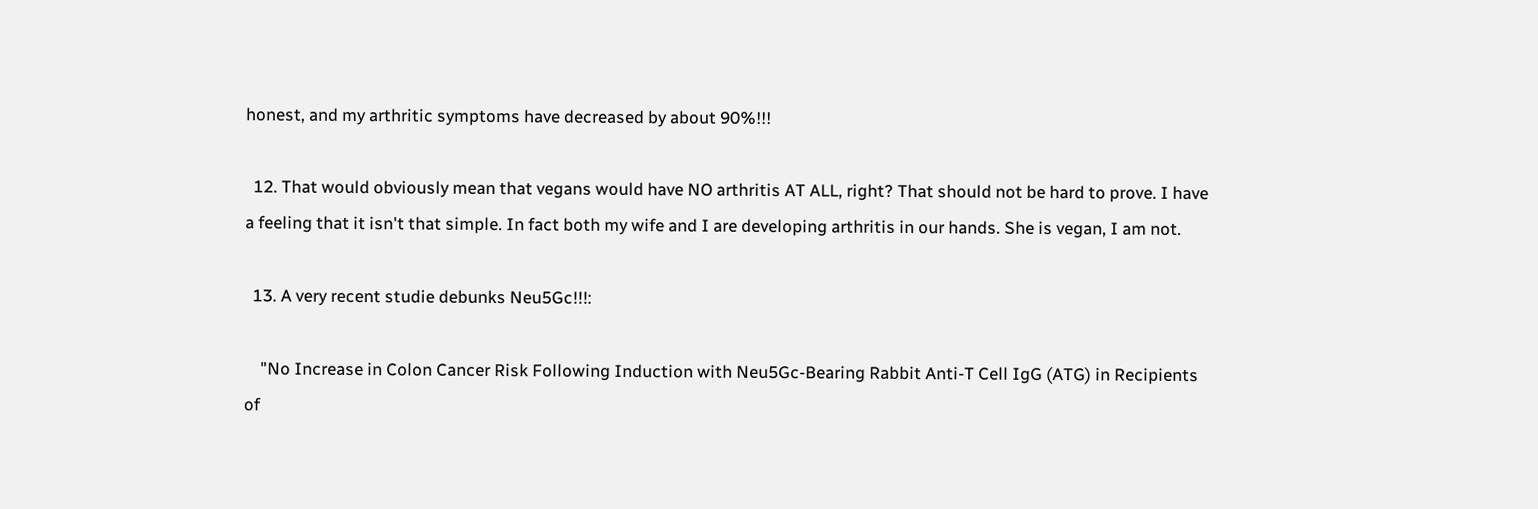honest, and my arthritic symptoms have decreased by about 90%!!!

  12. That would obviously mean that vegans would have NO arthritis AT ALL, right? That should not be hard to prove. I have a feeling that it isn't that simple. In fact both my wife and I are developing arthritis in our hands. She is vegan, I am not.

  13. A very recent studie debunks Neu5Gc!!!:

    "No Increase in Colon Cancer Risk Following Induction with Neu5Gc-Bearing Rabbit Anti-T Cell IgG (ATG) in Recipients of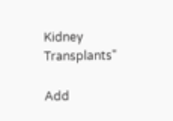Kidney Transplants"

Add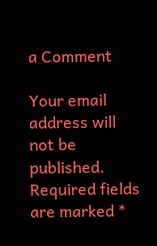a Comment

Your email address will not be published. Required fields are marked *